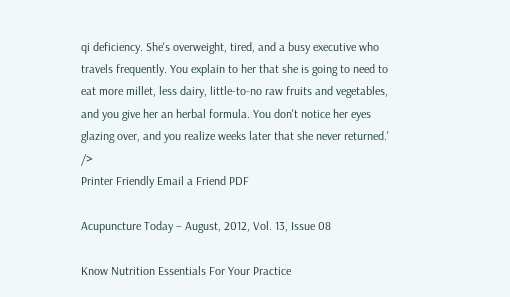qi deficiency. She's overweight, tired, and a busy executive who travels frequently. You explain to her that she is going to need to eat more millet, less dairy, little-to-no raw fruits and vegetables, and you give her an herbal formula. You don't notice her eyes glazing over, and you realize weeks later that she never returned.' />
Printer Friendly Email a Friend PDF

Acupuncture Today – August, 2012, Vol. 13, Issue 08

Know Nutrition Essentials For Your Practice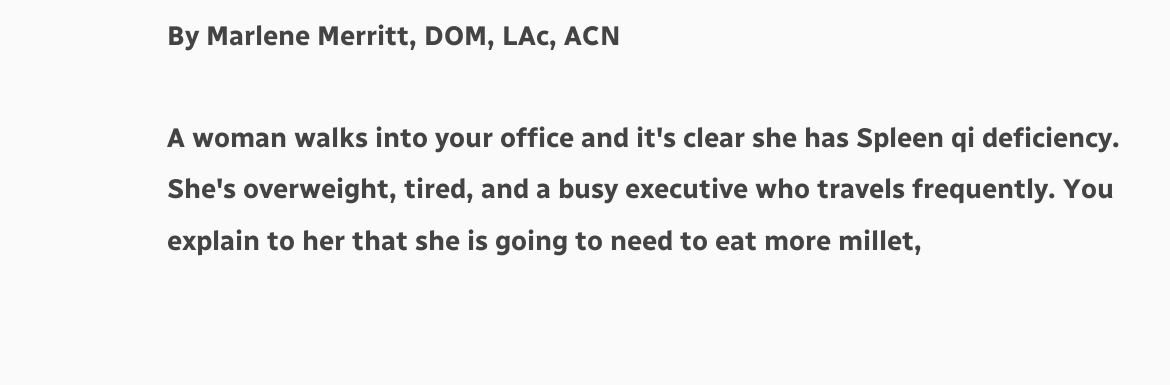By Marlene Merritt, DOM, LAc, ACN

A woman walks into your office and it's clear she has Spleen qi deficiency. She's overweight, tired, and a busy executive who travels frequently. You explain to her that she is going to need to eat more millet,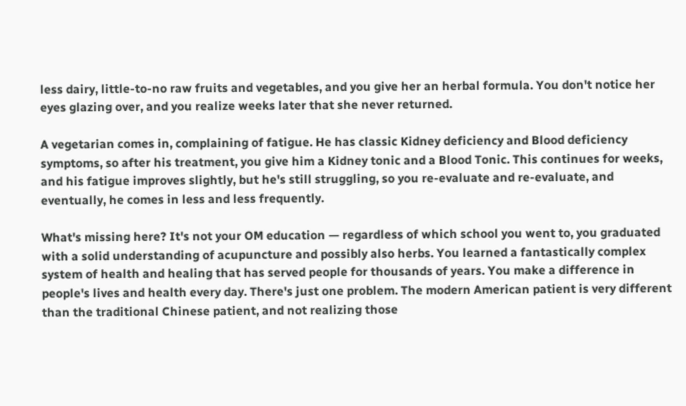less dairy, little-to-no raw fruits and vegetables, and you give her an herbal formula. You don't notice her eyes glazing over, and you realize weeks later that she never returned.

A vegetarian comes in, complaining of fatigue. He has classic Kidney deficiency and Blood deficiency symptoms, so after his treatment, you give him a Kidney tonic and a Blood Tonic. This continues for weeks, and his fatigue improves slightly, but he's still struggling, so you re-evaluate and re-evaluate, and eventually, he comes in less and less frequently.

What's missing here? It's not your OM education — regardless of which school you went to, you graduated with a solid understanding of acupuncture and possibly also herbs. You learned a fantastically complex system of health and healing that has served people for thousands of years. You make a difference in people's lives and health every day. There's just one problem. The modern American patient is very different than the traditional Chinese patient, and not realizing those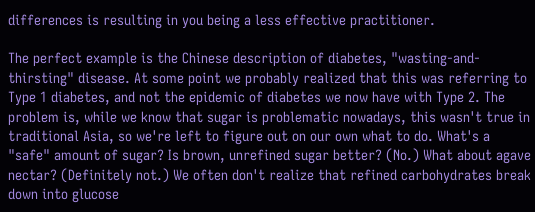differences is resulting in you being a less effective practitioner.

The perfect example is the Chinese description of diabetes, "wasting-and-thirsting" disease. At some point we probably realized that this was referring to Type 1 diabetes, and not the epidemic of diabetes we now have with Type 2. The problem is, while we know that sugar is problematic nowadays, this wasn't true in traditional Asia, so we're left to figure out on our own what to do. What's a "safe" amount of sugar? Is brown, unrefined sugar better? (No.) What about agave nectar? (Definitely not.) We often don't realize that refined carbohydrates break down into glucose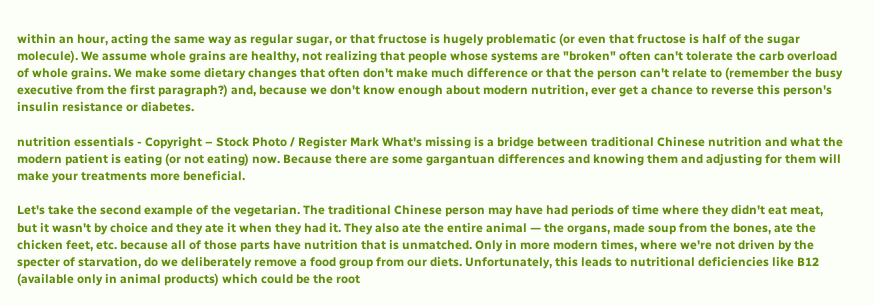within an hour, acting the same way as regular sugar, or that fructose is hugely problematic (or even that fructose is half of the sugar molecule). We assume whole grains are healthy, not realizing that people whose systems are "broken" often can't tolerate the carb overload of whole grains. We make some dietary changes that often don't make much difference or that the person can't relate to (remember the busy executive from the first paragraph?) and, because we don't know enough about modern nutrition, ever get a chance to reverse this person's insulin resistance or diabetes.

nutrition essentials - Copyright – Stock Photo / Register Mark What's missing is a bridge between traditional Chinese nutrition and what the modern patient is eating (or not eating) now. Because there are some gargantuan differences and knowing them and adjusting for them will make your treatments more beneficial.

Let's take the second example of the vegetarian. The traditional Chinese person may have had periods of time where they didn't eat meat, but it wasn't by choice and they ate it when they had it. They also ate the entire animal — the organs, made soup from the bones, ate the chicken feet, etc. because all of those parts have nutrition that is unmatched. Only in more modern times, where we're not driven by the specter of starvation, do we deliberately remove a food group from our diets. Unfortunately, this leads to nutritional deficiencies like B12 (available only in animal products) which could be the root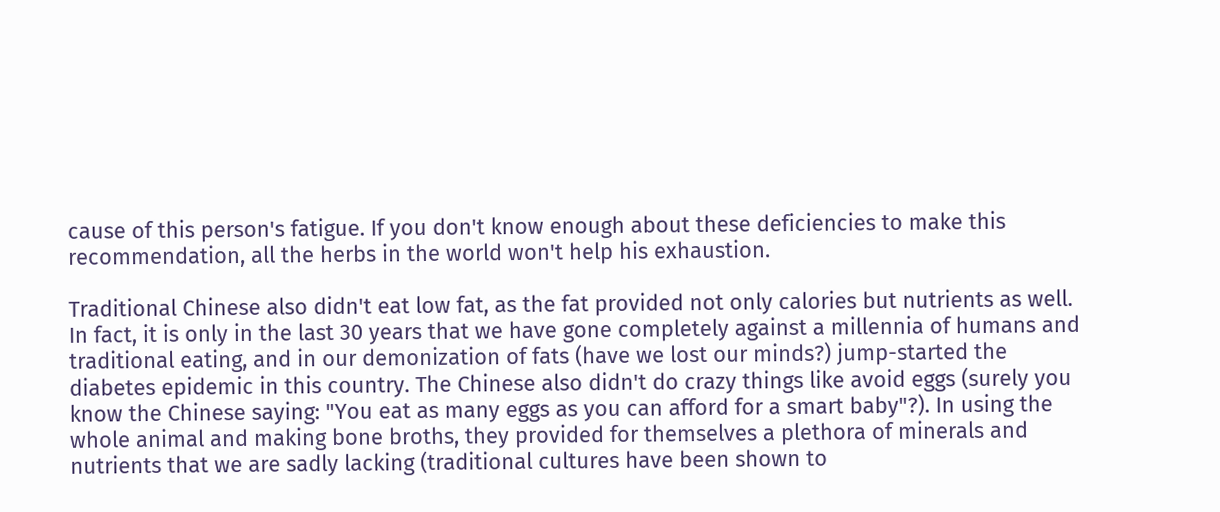cause of this person's fatigue. If you don't know enough about these deficiencies to make this recommendation, all the herbs in the world won't help his exhaustion.

Traditional Chinese also didn't eat low fat, as the fat provided not only calories but nutrients as well. In fact, it is only in the last 30 years that we have gone completely against a millennia of humans and traditional eating, and in our demonization of fats (have we lost our minds?) jump-started the diabetes epidemic in this country. The Chinese also didn't do crazy things like avoid eggs (surely you know the Chinese saying: "You eat as many eggs as you can afford for a smart baby"?). In using the whole animal and making bone broths, they provided for themselves a plethora of minerals and nutrients that we are sadly lacking (traditional cultures have been shown to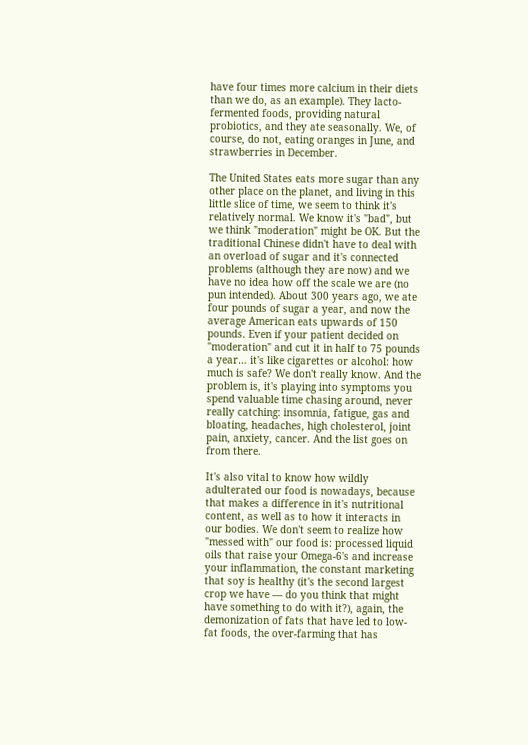have four times more calcium in their diets than we do, as an example). They lacto-fermented foods, providing natural probiotics, and they ate seasonally. We, of course, do not, eating oranges in June, and strawberries in December.

The United States eats more sugar than any other place on the planet, and living in this little slice of time, we seem to think it's relatively normal. We know it's "bad", but we think "moderation" might be OK. But the traditional Chinese didn't have to deal with an overload of sugar and it's connected problems (although they are now) and we have no idea how off the scale we are (no pun intended). About 300 years ago, we ate four pounds of sugar a year, and now the average American eats upwards of 150 pounds. Even if your patient decided on "moderation" and cut it in half to 75 pounds a year… it's like cigarettes or alcohol: how much is safe? We don't really know. And the problem is, it's playing into symptoms you spend valuable time chasing around, never really catching: insomnia, fatigue, gas and bloating, headaches, high cholesterol, joint pain, anxiety, cancer. And the list goes on from there.

It's also vital to know how wildly adulterated our food is nowadays, because that makes a difference in it's nutritional content, as well as to how it interacts in our bodies. We don't seem to realize how "messed with" our food is: processed liquid oils that raise your Omega-6's and increase your inflammation, the constant marketing that soy is healthy (it's the second largest crop we have — do you think that might have something to do with it?), again, the demonization of fats that have led to low-fat foods, the over-farming that has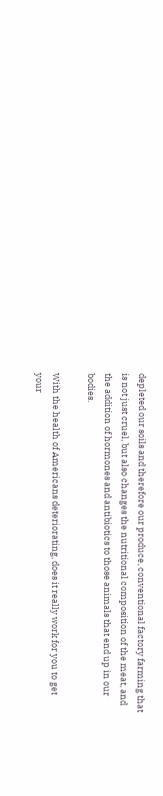depleted our soils and therefore our produce, conventional factory farming that is not just cruel, but also changes the nutritional composition of the meat, and the addition of hormones and antibiotics to those animals that end up in our bodies.

With the health of Americans deteriorating, does it really work for you to get your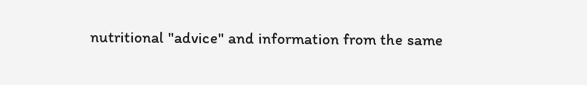nutritional "advice" and information from the same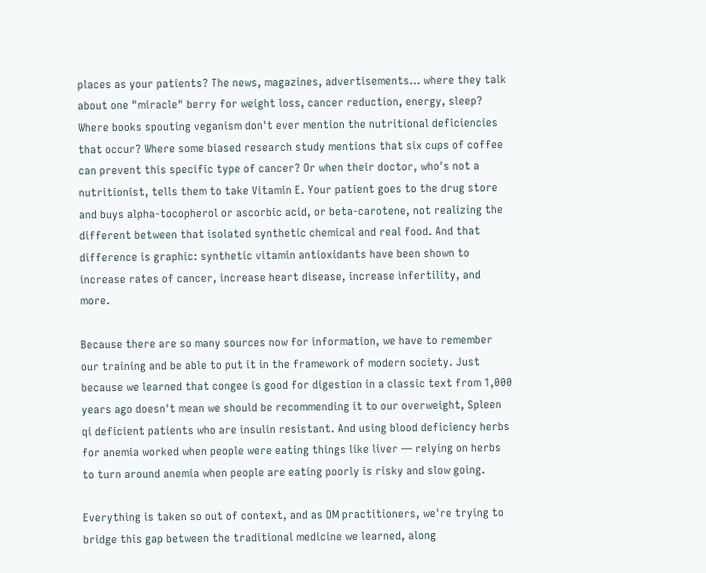places as your patients? The news, magazines, advertisements… where they talk about one "miracle" berry for weight loss, cancer reduction, energy, sleep? Where books spouting veganism don't ever mention the nutritional deficiencies that occur? Where some biased research study mentions that six cups of coffee can prevent this specific type of cancer? Or when their doctor, who's not a nutritionist, tells them to take Vitamin E. Your patient goes to the drug store and buys alpha-tocopherol or ascorbic acid, or beta-carotene, not realizing the different between that isolated synthetic chemical and real food. And that difference is graphic: synthetic vitamin antioxidants have been shown to increase rates of cancer, increase heart disease, increase infertility, and more.

Because there are so many sources now for information, we have to remember our training and be able to put it in the framework of modern society. Just because we learned that congee is good for digestion in a classic text from 1,000 years ago doesn't mean we should be recommending it to our overweight, Spleen qi deficient patients who are insulin resistant. And using blood deficiency herbs for anemia worked when people were eating things like liver — relying on herbs to turn around anemia when people are eating poorly is risky and slow going.

Everything is taken so out of context, and as OM practitioners, we're trying to bridge this gap between the traditional medicine we learned, along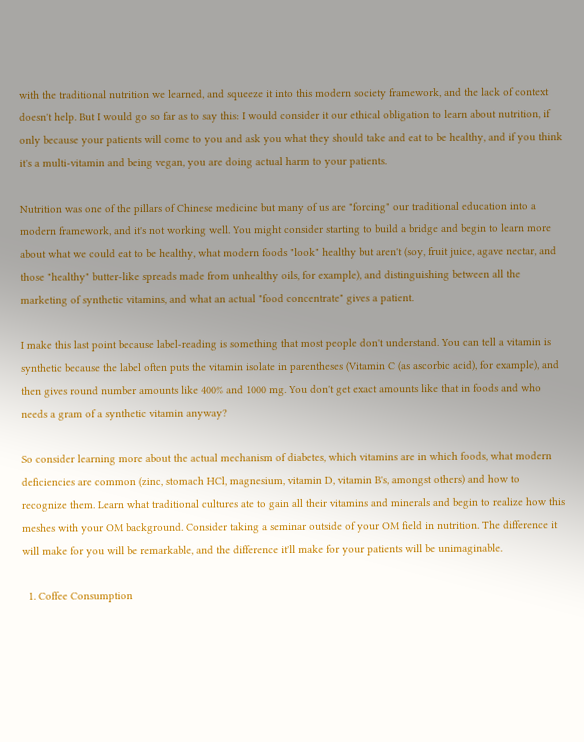with the traditional nutrition we learned, and squeeze it into this modern society framework, and the lack of context doesn't help. But I would go so far as to say this: I would consider it our ethical obligation to learn about nutrition, if only because your patients will come to you and ask you what they should take and eat to be healthy, and if you think it's a multi-vitamin and being vegan, you are doing actual harm to your patients.

Nutrition was one of the pillars of Chinese medicine but many of us are "forcing" our traditional education into a modern framework, and it's not working well. You might consider starting to build a bridge and begin to learn more about what we could eat to be healthy, what modern foods "look" healthy but aren't (soy, fruit juice, agave nectar, and those "healthy" butter-like spreads made from unhealthy oils, for example), and distinguishing between all the marketing of synthetic vitamins, and what an actual "food concentrate" gives a patient.

I make this last point because label-reading is something that most people don't understand. You can tell a vitamin is synthetic because the label often puts the vitamin isolate in parentheses (Vitamin C (as ascorbic acid), for example), and then gives round number amounts like 400% and 1000 mg. You don't get exact amounts like that in foods and who needs a gram of a synthetic vitamin anyway?

So consider learning more about the actual mechanism of diabetes, which vitamins are in which foods, what modern deficiencies are common (zinc, stomach HCl, magnesium, vitamin D, vitamin B's, amongst others) and how to recognize them. Learn what traditional cultures ate to gain all their vitamins and minerals and begin to realize how this meshes with your OM background. Consider taking a seminar outside of your OM field in nutrition. The difference it will make for you will be remarkable, and the difference it'll make for your patients will be unimaginable.

  1. Coffee Consumption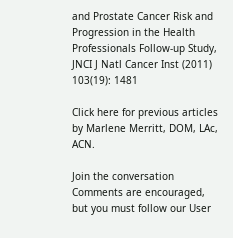and Prostate Cancer Risk and Progression in the Health Professionals Follow-up Study, JNCI J Natl Cancer Inst (2011) 103(19): 1481

Click here for previous articles by Marlene Merritt, DOM, LAc, ACN.

Join the conversation
Comments are encouraged, but you must follow our User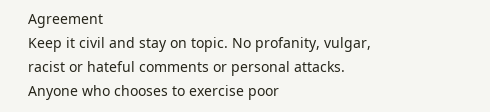Agreement
Keep it civil and stay on topic. No profanity, vulgar, racist or hateful comments or personal attacks. Anyone who chooses to exercise poor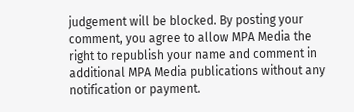judgement will be blocked. By posting your comment, you agree to allow MPA Media the right to republish your name and comment in additional MPA Media publications without any notification or payment.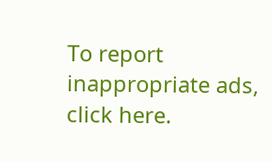To report inappropriate ads, click here.